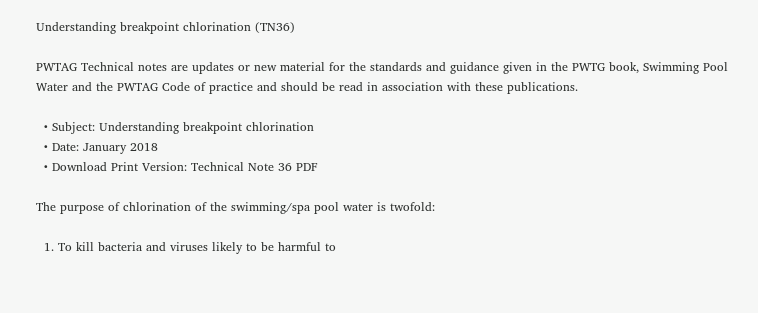Understanding breakpoint chlorination (TN36)

PWTAG Technical notes are updates or new material for the standards and guidance given in the PWTG book, Swimming Pool Water and the PWTAG Code of practice and should be read in association with these publications.

  • Subject: Understanding breakpoint chlorination
  • Date: January 2018
  • Download Print Version: Technical Note 36 PDF

The purpose of chlorination of the swimming/spa pool water is twofold:

  1. To kill bacteria and viruses likely to be harmful to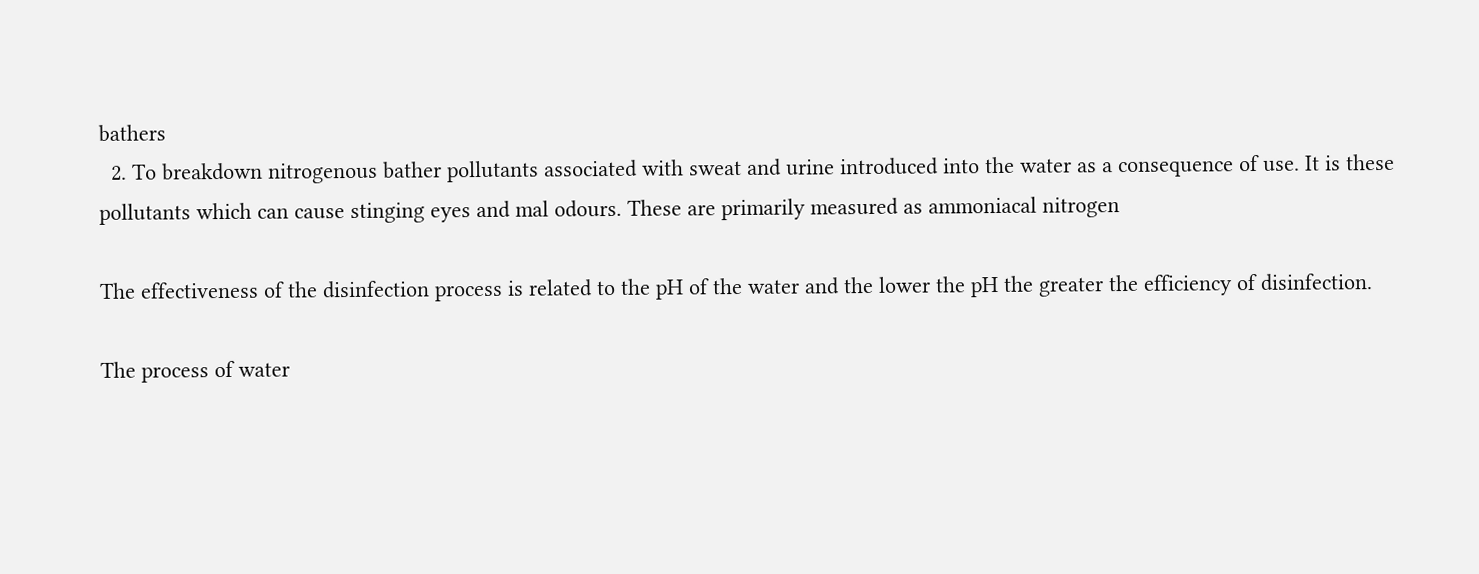bathers
  2. To breakdown nitrogenous bather pollutants associated with sweat and urine introduced into the water as a consequence of use. It is these pollutants which can cause stinging eyes and mal odours. These are primarily measured as ammoniacal nitrogen

The effectiveness of the disinfection process is related to the pH of the water and the lower the pH the greater the efficiency of disinfection.

The process of water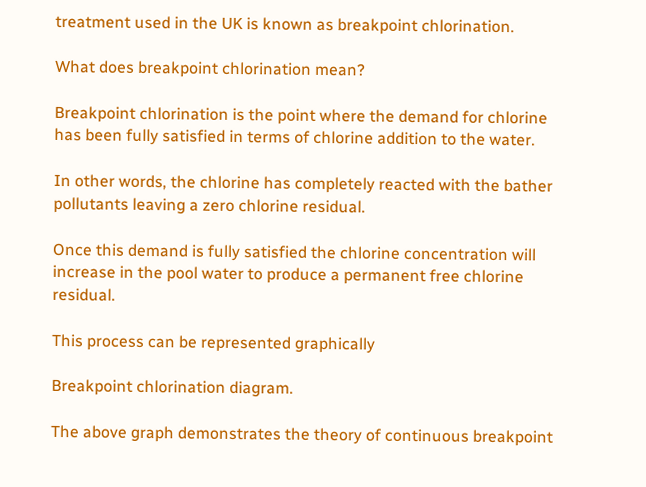treatment used in the UK is known as breakpoint chlorination.

What does breakpoint chlorination mean?

Breakpoint chlorination is the point where the demand for chlorine has been fully satisfied in terms of chlorine addition to the water.

In other words, the chlorine has completely reacted with the bather pollutants leaving a zero chlorine residual.

Once this demand is fully satisfied the chlorine concentration will increase in the pool water to produce a permanent free chlorine residual.

This process can be represented graphically

Breakpoint chlorination diagram.

The above graph demonstrates the theory of continuous breakpoint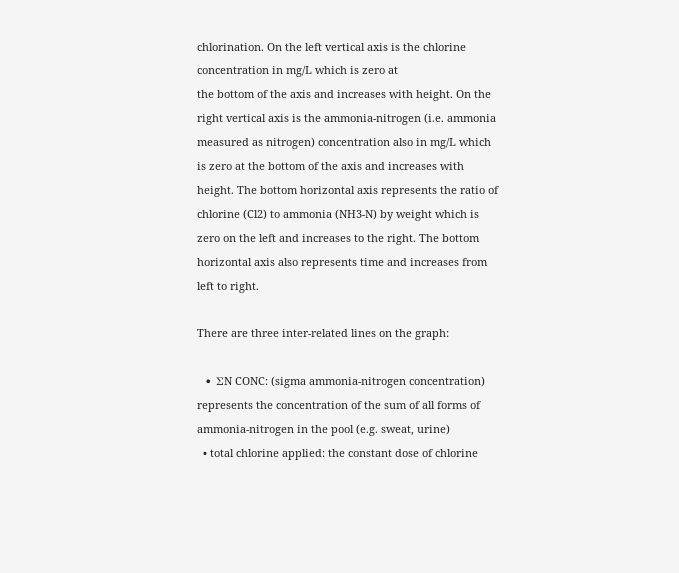chlorination. On the left vertical axis is the chlorine concentration in mg/L which is zero at
the bottom of the axis and increases with height. On the right vertical axis is the ammonia-nitrogen (i.e. ammonia measured as nitrogen) concentration also in mg/L which is zero at the bottom of the axis and increases with height. The bottom horizontal axis represents the ratio of chlorine (Cl2) to ammonia (NH3-N) by weight which is zero on the left and increases to the right. The bottom horizontal axis also represents time and increases from left to right.

There are three inter-related lines on the graph:

  • ΣN CONC: (sigma ammonia-nitrogen concentration) represents the concentration of the sum of all forms of ammonia-nitrogen in the pool (e.g. sweat, urine)
  • total chlorine applied: the constant dose of chlorine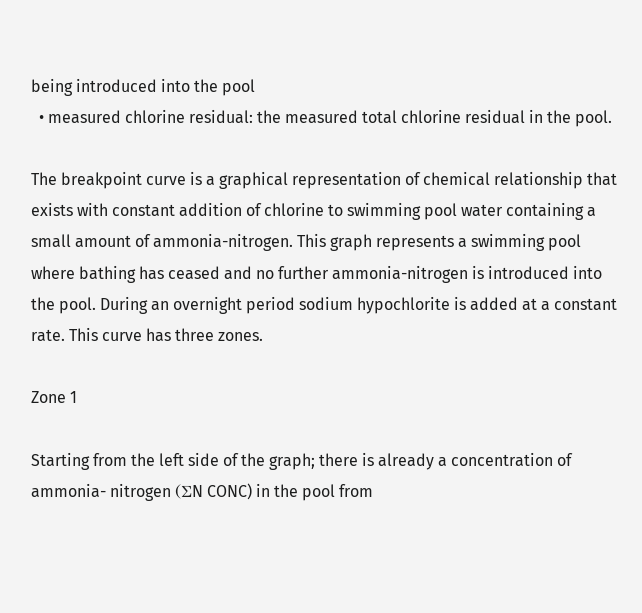being introduced into the pool
  • measured chlorine residual: the measured total chlorine residual in the pool.

The breakpoint curve is a graphical representation of chemical relationship that exists with constant addition of chlorine to swimming pool water containing a small amount of ammonia-nitrogen. This graph represents a swimming pool where bathing has ceased and no further ammonia-nitrogen is introduced into the pool. During an overnight period sodium hypochlorite is added at a constant rate. This curve has three zones.

Zone 1

Starting from the left side of the graph; there is already a concentration of ammonia- nitrogen (ΣN CONC) in the pool from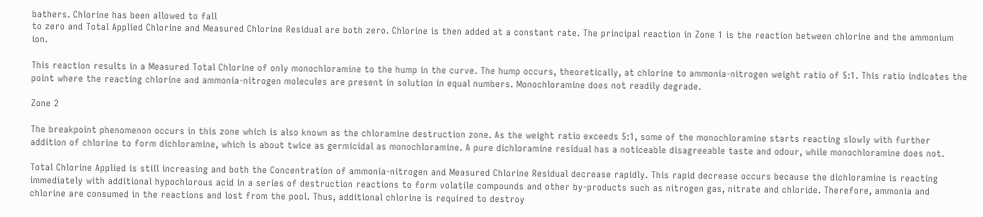bathers. Chlorine has been allowed to fall
to zero and Total Applied Chlorine and Measured Chlorine Residual are both zero. Chlorine is then added at a constant rate. The principal reaction in Zone 1 is the reaction between chlorine and the ammonium ion.

This reaction results in a Measured Total Chlorine of only monochloramine to the hump in the curve. The hump occurs, theoretically, at chlorine to ammonia-nitrogen weight ratio of 5:1. This ratio indicates the point where the reacting chlorine and ammonia-nitrogen molecules are present in solution in equal numbers. Monochloramine does not readily degrade.

Zone 2

The breakpoint phenomenon occurs in this zone which is also known as the chloramine destruction zone. As the weight ratio exceeds 5:1, some of the monochloramine starts reacting slowly with further addition of chlorine to form dichloramine, which is about twice as germicidal as monochloramine. A pure dichloramine residual has a noticeable disagreeable taste and odour, while monochloramine does not.

Total Chlorine Applied is still increasing and both the Concentration of ammonia-nitrogen and Measured Chlorine Residual decrease rapidly. This rapid decrease occurs because the dichloramine is reacting immediately with additional hypochlorous acid in a series of destruction reactions to form volatile compounds and other by-products such as nitrogen gas, nitrate and chloride. Therefore, ammonia and chlorine are consumed in the reactions and lost from the pool. Thus, additional chlorine is required to destroy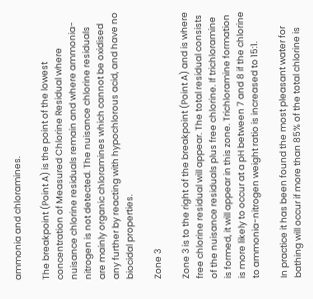ammonia and chloramines.

The breakpoint (Point A) is the point of the lowest concentration of Measured Chlorine Residual where nuisance chlorine residuals remain and where ammonia- nitrogen is not detected. The nuisance chlorine residuals are mainly organic chloramines which cannot be oxidised any further by reacting with hypochlorous acid, and have no biocidal properties.

Zone 3

Zone 3 is to the right of the breakpoint (Point A) and is where free chlorine residual will appear. The total residual consists of the nuisance residuals plus free chlorine. If trichloramine is formed, it will appear in this zone. Trichloramine formation is more likely to occur at a pH between 7 and 8 if the chlorine to ammonia-nitrogen weight ratio is increased to 15:1.

In practice it has been found the most pleasant water for bathing will occur if more than 85% of the total chlorine is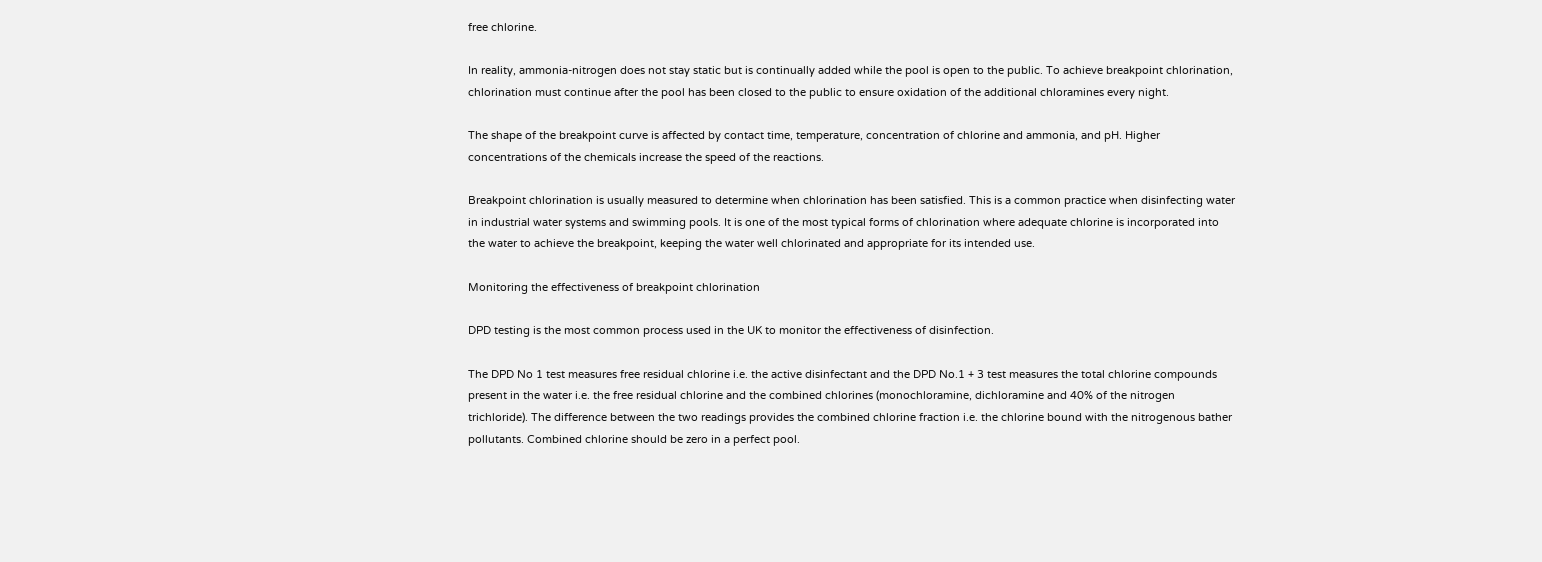free chlorine.

In reality, ammonia-nitrogen does not stay static but is continually added while the pool is open to the public. To achieve breakpoint chlorination, chlorination must continue after the pool has been closed to the public to ensure oxidation of the additional chloramines every night.

The shape of the breakpoint curve is affected by contact time, temperature, concentration of chlorine and ammonia, and pH. Higher concentrations of the chemicals increase the speed of the reactions.

Breakpoint chlorination is usually measured to determine when chlorination has been satisfied. This is a common practice when disinfecting water in industrial water systems and swimming pools. It is one of the most typical forms of chlorination where adequate chlorine is incorporated into the water to achieve the breakpoint, keeping the water well chlorinated and appropriate for its intended use.

Monitoring the effectiveness of breakpoint chlorination

DPD testing is the most common process used in the UK to monitor the effectiveness of disinfection.

The DPD No 1 test measures free residual chlorine i.e. the active disinfectant and the DPD No.1 + 3 test measures the total chlorine compounds present in the water i.e. the free residual chlorine and the combined chlorines (monochloramine, dichloramine and 40% of the nitrogen trichloride). The difference between the two readings provides the combined chlorine fraction i.e. the chlorine bound with the nitrogenous bather pollutants. Combined chlorine should be zero in a perfect pool.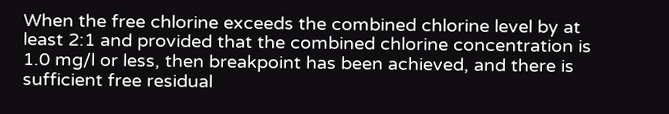When the free chlorine exceeds the combined chlorine level by at least 2:1 and provided that the combined chlorine concentration is 1.0 mg/l or less, then breakpoint has been achieved, and there is sufficient free residual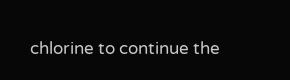chlorine to continue the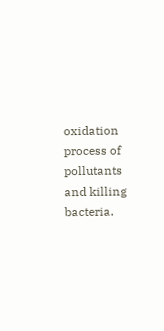oxidation process of pollutants and killing bacteria.